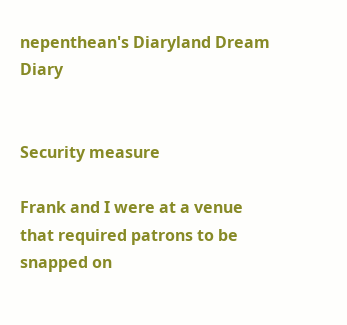nepenthean's Diaryland Dream Diary


Security measure

Frank and I were at a venue that required patrons to be snapped on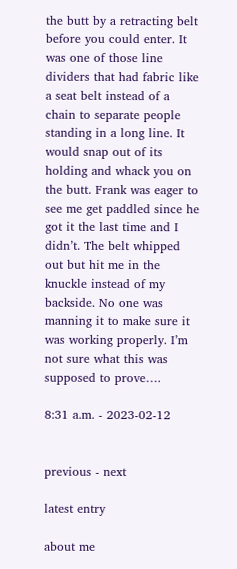the butt by a retracting belt before you could enter. It was one of those line dividers that had fabric like a seat belt instead of a chain to separate people standing in a long line. It would snap out of its holding and whack you on the butt. Frank was eager to see me get paddled since he got it the last time and I didn’t. The belt whipped out but hit me in the knuckle instead of my backside. No one was manning it to make sure it was working properly. I’m not sure what this was supposed to prove….

8:31 a.m. - 2023-02-12


previous - next

latest entry

about me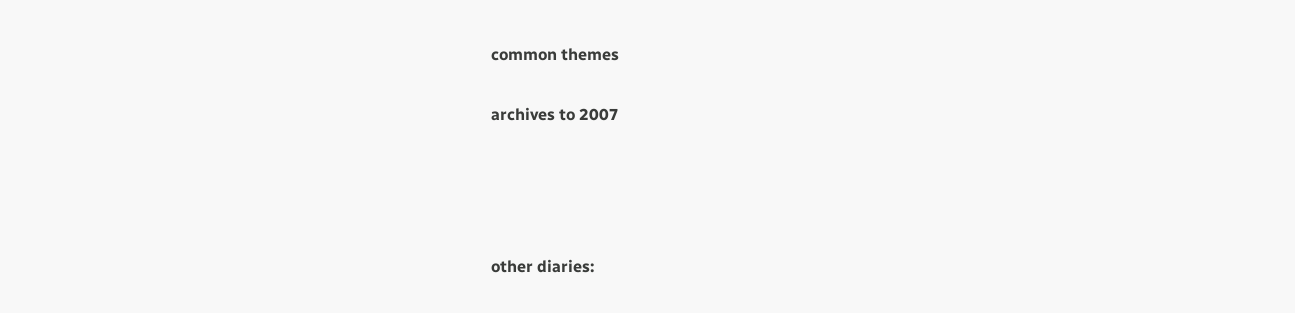common themes

archives to 2007




other diaries: